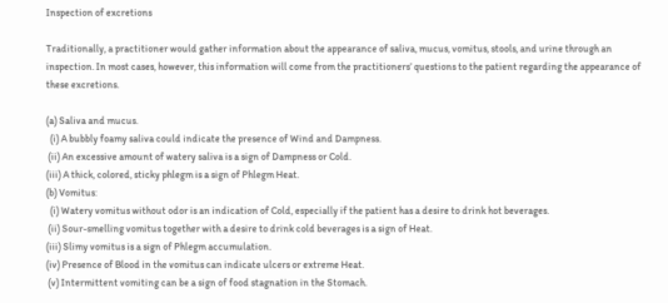Inspection of excretions

Traditionally, a practitioner would gather information about the appearance of saliva, mucus, vomitus, stools, and urine through an inspection. In most cases, however, this information will come from the practitioners’ questions to the patient regarding the appearance of these excretions.

(a) Saliva and mucus.
  (i) A bubbly foamy saliva could indicate the presence of Wind and Dampness.
 (ii) An excessive amount of watery saliva is a sign of Dampness or Cold.
(iii) A thick, colored, sticky phlegm is a sign of Phlegm Heat.
(b) Vomitus:
  (i) Watery vomitus without odor is an indication of Cold, especially if the patient has a desire to drink hot beverages.
 (ii) Sour-smelling vomitus together with a desire to drink cold beverages is a sign of Heat.
(iii) Slimy vomitus is a sign of Phlegm accumulation.
(iv) Presence of Blood in the vomitus can indicate ulcers or extreme Heat.
 (v) Intermittent vomiting can be a sign of food stagnation in the Stomach.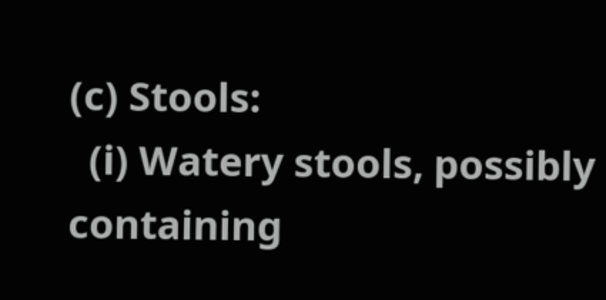(c) Stools:
  (i) Watery stools, possibly containing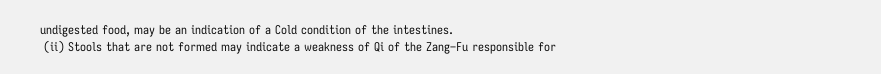undigested food, may be an indication of a Cold condition of the intestines.
 (ii) Stools that are not formed may indicate a weakness of Qi of the Zang–Fu responsible for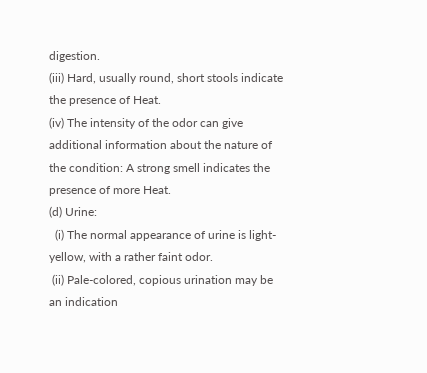digestion.
(iii) Hard, usually round, short stools indicate the presence of Heat.
(iv) The intensity of the odor can give additional information about the nature of the condition: A strong smell indicates the presence of more Heat.
(d) Urine:
  (i) The normal appearance of urine is light-yellow, with a rather faint odor.
 (ii) Pale-colored, copious urination may be an indication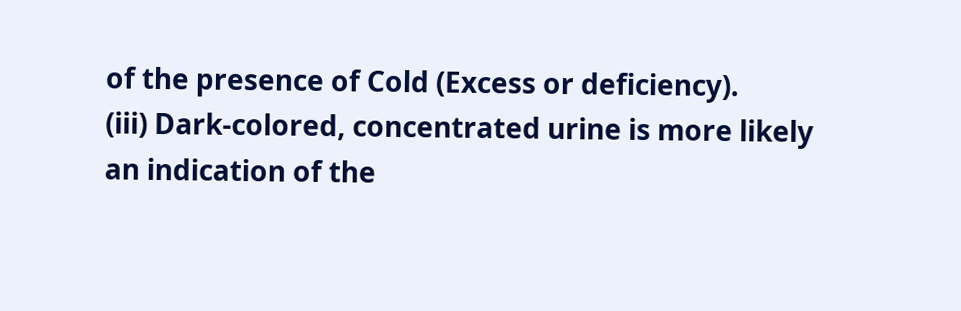of the presence of Cold (Excess or deficiency).
(iii) Dark-colored, concentrated urine is more likely an indication of the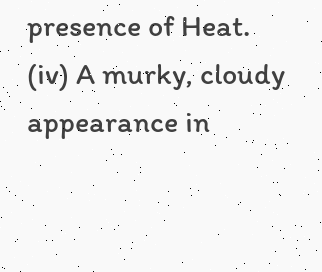presence of Heat.
(iv) A murky, cloudy appearance in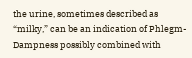the urine, sometimes described as “milky,” can be an indication of Phlegm-Dampness possibly combined with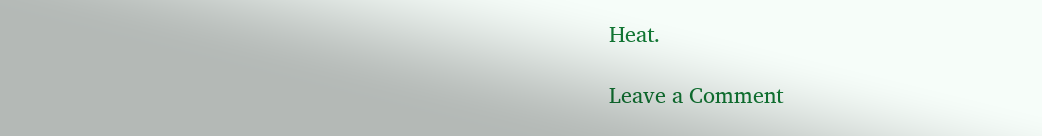Heat.

Leave a Comment